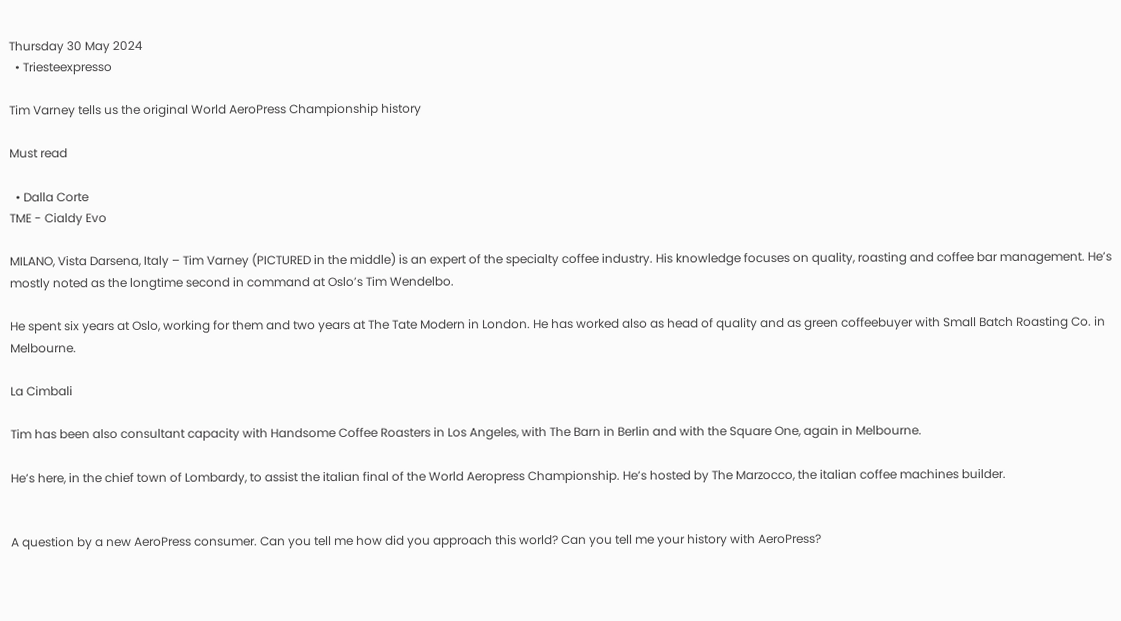Thursday 30 May 2024
  • Triesteexpresso

Tim Varney tells us the original World AeroPress Championship history

Must read

  • Dalla Corte
TME - Cialdy Evo

MILANO, Vista Darsena, Italy – Tim Varney (PICTURED in the middle) is an expert of the specialty coffee industry. His knowledge focuses on quality, roasting and coffee bar management. He’s mostly noted as the longtime second in command at Oslo’s Tim Wendelbo.

He spent six years at Oslo, working for them and two years at The Tate Modern in London. He has worked also as head of quality and as green coffeebuyer with Small Batch Roasting Co. in Melbourne.

La Cimbali

Tim has been also consultant capacity with Handsome Coffee Roasters in Los Angeles, with The Barn in Berlin and with the Square One, again in Melbourne.

He’s here, in the chief town of Lombardy, to assist the italian final of the World Aeropress Championship. He’s hosted by The Marzocco, the italian coffee machines builder.


A question by a new AeroPress consumer. Can you tell me how did you approach this world? Can you tell me your history with AeroPress?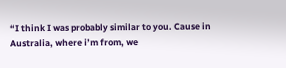“I think I was probably similar to you. Cause in Australia, where i’m from, we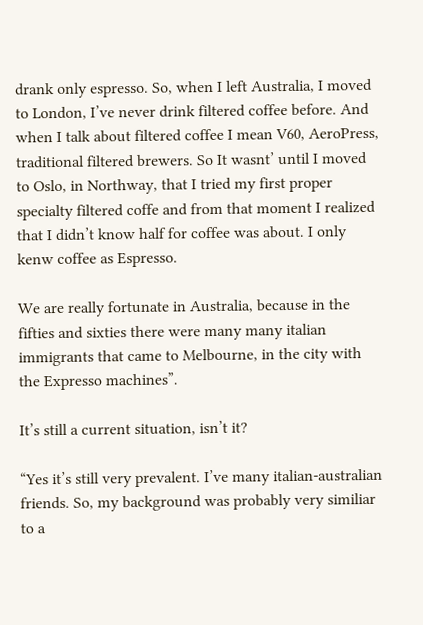drank only espresso. So, when I left Australia, I moved to London, I’ve never drink filtered coffee before. And when I talk about filtered coffee I mean V60, AeroPress, traditional filtered brewers. So It wasnt’ until I moved to Oslo, in Northway, that I tried my first proper specialty filtered coffe and from that moment I realized that I didn’t know half for coffee was about. I only kenw coffee as Espresso.

We are really fortunate in Australia, because in the fifties and sixties there were many many italian immigrants that came to Melbourne, in the city with the Expresso machines”.

It’s still a current situation, isn’t it?

“Yes it’s still very prevalent. I’ve many italian-australian friends. So, my background was probably very similiar to a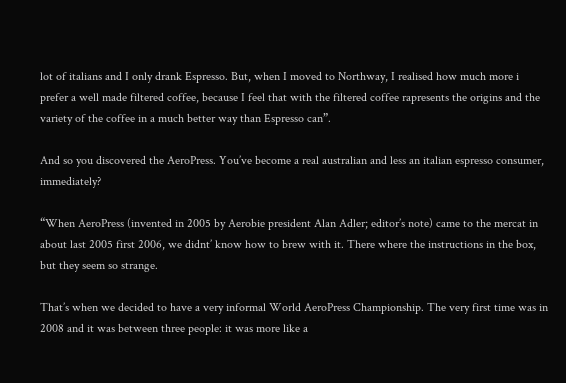lot of italians and I only drank Espresso. But, when I moved to Northway, I realised how much more i prefer a well made filtered coffee, because I feel that with the filtered coffee rapresents the origins and the variety of the coffee in a much better way than Espresso can”.

And so you discovered the AeroPress. You’ve become a real australian and less an italian espresso consumer, immediately?

“When AeroPress (invented in 2005 by Aerobie president Alan Adler; editor’s note) came to the mercat in about last 2005 first 2006, we didnt’ know how to brew with it. There where the instructions in the box, but they seem so strange.

That’s when we decided to have a very informal World AeroPress Championship. The very first time was in 2008 and it was between three people: it was more like a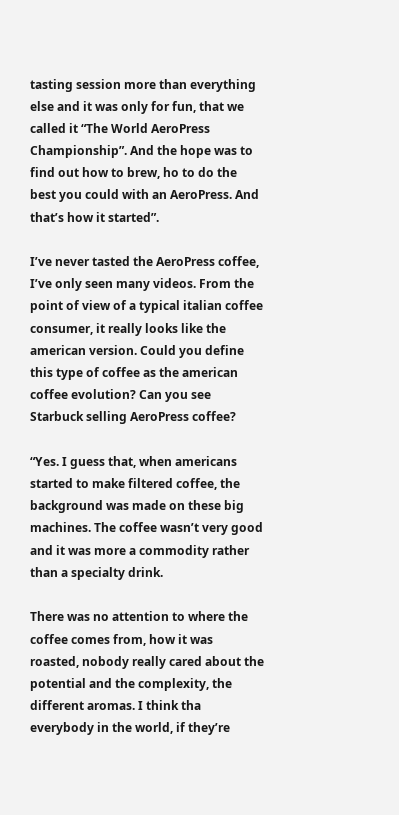tasting session more than everything else and it was only for fun, that we called it “The World AeroPress Championship”. And the hope was to find out how to brew, ho to do the best you could with an AeroPress. And that’s how it started”.

I’ve never tasted the AeroPress coffee, I’ve only seen many videos. From the point of view of a typical italian coffee consumer, it really looks like the american version. Could you define this type of coffee as the american coffee evolution? Can you see Starbuck selling AeroPress coffee?

“Yes. I guess that, when americans started to make filtered coffee, the background was made on these big machines. The coffee wasn’t very good and it was more a commodity rather than a specialty drink.

There was no attention to where the coffee comes from, how it was roasted, nobody really cared about the potential and the complexity, the different aromas. I think tha everybody in the world, if they’re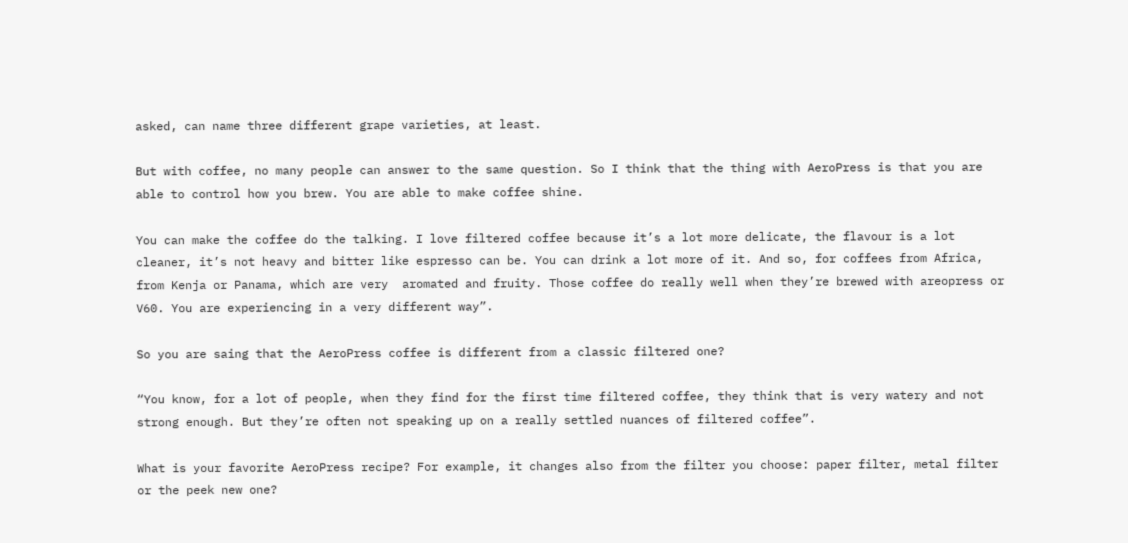asked, can name three different grape varieties, at least.

But with coffee, no many people can answer to the same question. So I think that the thing with AeroPress is that you are able to control how you brew. You are able to make coffee shine.

You can make the coffee do the talking. I love filtered coffee because it’s a lot more delicate, the flavour is a lot cleaner, it’s not heavy and bitter like espresso can be. You can drink a lot more of it. And so, for coffees from Africa, from Kenja or Panama, which are very  aromated and fruity. Those coffee do really well when they’re brewed with areopress or V60. You are experiencing in a very different way”.

So you are saing that the AeroPress coffee is different from a classic filtered one?

“You know, for a lot of people, when they find for the first time filtered coffee, they think that is very watery and not strong enough. But they’re often not speaking up on a really settled nuances of filtered coffee”.

What is your favorite AeroPress recipe? For example, it changes also from the filter you choose: paper filter, metal filter or the peek new one?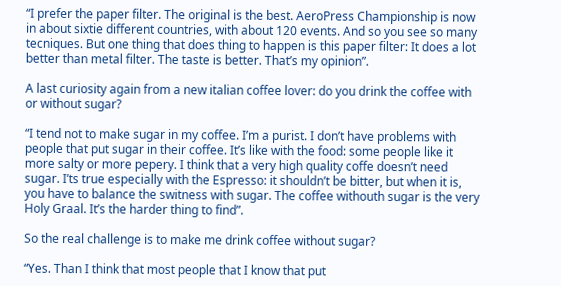“I prefer the paper filter. The original is the best. AeroPress Championship is now in about sixtie different countries, with about 120 events. And so you see so many tecniques. But one thing that does thing to happen is this paper filter: It does a lot better than metal filter. The taste is better. That’s my opinion”.

A last curiosity again from a new italian coffee lover: do you drink the coffee with or without sugar?

“I tend not to make sugar in my coffee. I’m a purist. I don’t have problems with people that put sugar in their coffee. It’s like with the food: some people like it more salty or more pepery. I think that a very high quality coffe doesn’t need sugar. I’ts true especially with the Espresso: it shouldn’t be bitter, but when it is, you have to balance the switness with sugar. The coffee withouth sugar is the very Holy Graal. It’s the harder thing to find”.

So the real challenge is to make me drink coffee without sugar?

“Yes. Than I think that most people that I know that put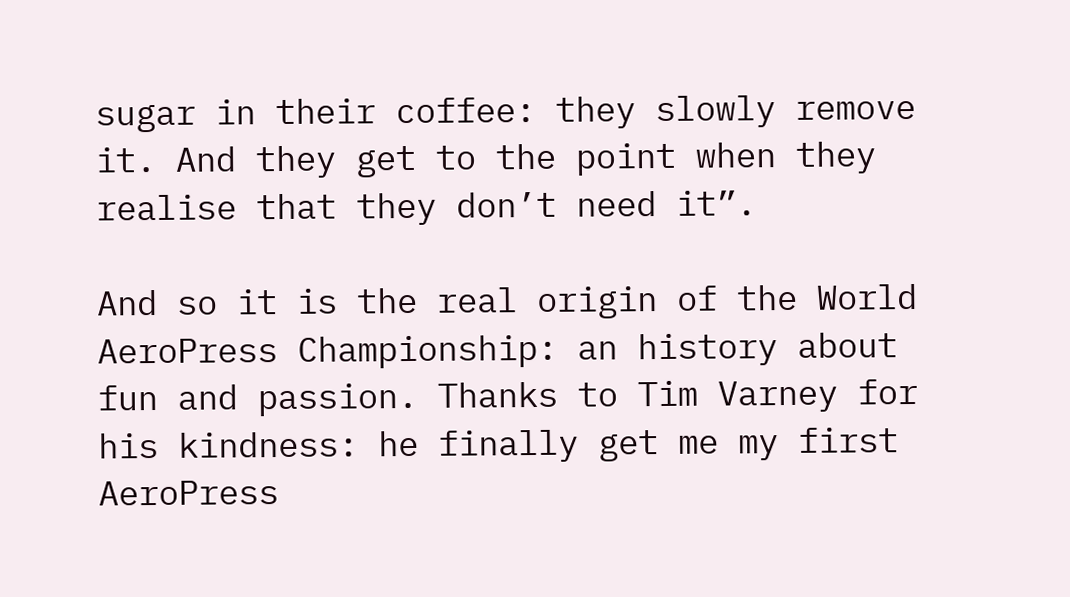sugar in their coffee: they slowly remove it. And they get to the point when they realise that they don’t need it”.

And so it is the real origin of the World AeroPress Championship: an history about fun and passion. Thanks to Tim Varney for his kindness: he finally get me my first AeroPress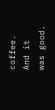coffee. And it was good.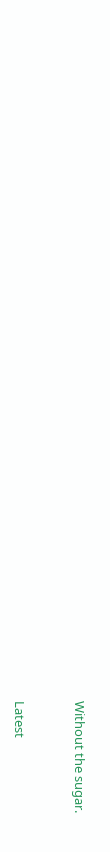Without the sugar.


Latest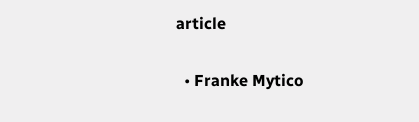article

  • Franke Mytico